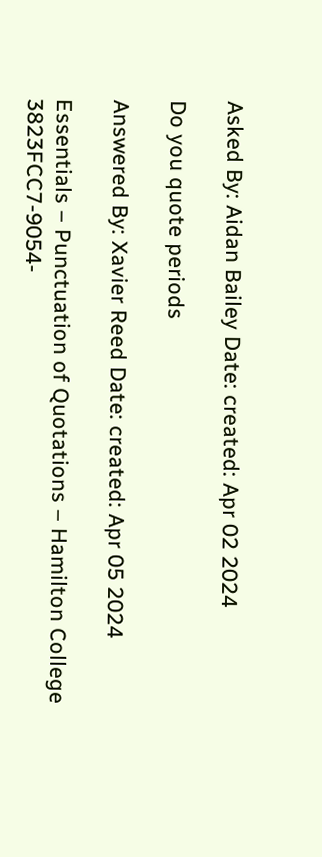Asked By: Aidan Bailey Date: created: Apr 02 2024

Do you quote periods

Answered By: Xavier Reed Date: created: Apr 05 2024

Essentials – Punctuation of Quotations – Hamilton College 3823FCC7-9054-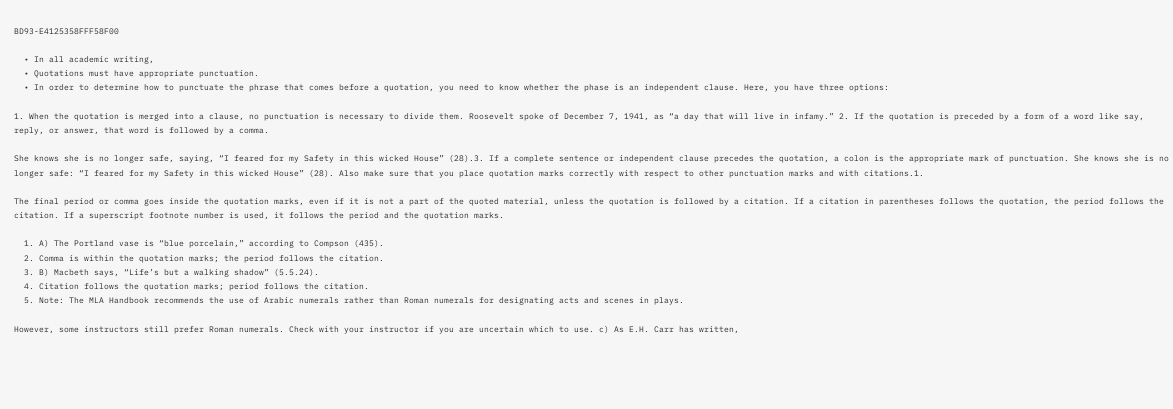BD93-E4125358FFF58F00

  • In all academic writing,
  • Quotations must have appropriate punctuation.
  • In order to determine how to punctuate the phrase that comes before a quotation, you need to know whether the phase is an independent clause. Here, you have three options:

1. When the quotation is merged into a clause, no punctuation is necessary to divide them. Roosevelt spoke of December 7, 1941, as “a day that will live in infamy.” 2. If the quotation is preceded by a form of a word like say, reply, or answer, that word is followed by a comma.

She knows she is no longer safe, saying, “I feared for my Safety in this wicked House” (28).3. If a complete sentence or independent clause precedes the quotation, a colon is the appropriate mark of punctuation. She knows she is no longer safe: “I feared for my Safety in this wicked House” (28). Also make sure that you place quotation marks correctly with respect to other punctuation marks and with citations.1.

The final period or comma goes inside the quotation marks, even if it is not a part of the quoted material, unless the quotation is followed by a citation. If a citation in parentheses follows the quotation, the period follows the citation. If a superscript footnote number is used, it follows the period and the quotation marks.

  1. A) The Portland vase is “blue porcelain,” according to Compson (435).
  2. Comma is within the quotation marks; the period follows the citation.
  3. B) Macbeth says, “Life’s but a walking shadow” (5.5.24).
  4. Citation follows the quotation marks; period follows the citation.
  5. Note: The MLA Handbook recommends the use of Arabic numerals rather than Roman numerals for designating acts and scenes in plays.

However, some instructors still prefer Roman numerals. Check with your instructor if you are uncertain which to use. c) As E.H. Carr has written,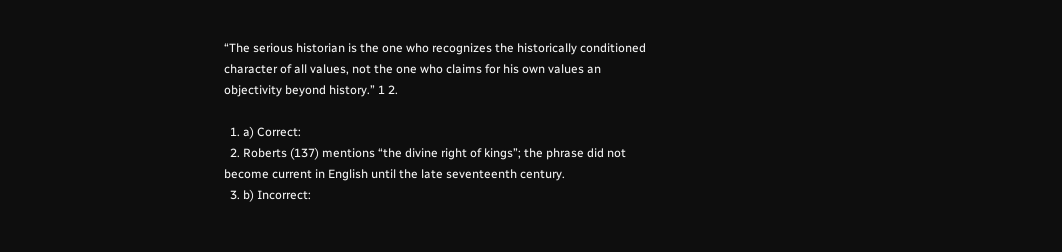“The serious historian is the one who recognizes the historically conditioned character of all values, not the one who claims for his own values an objectivity beyond history.” 1 2.

  1. a) Correct:
  2. Roberts (137) mentions “the divine right of kings”; the phrase did not become current in English until the late seventeenth century.
  3. b) Incorrect: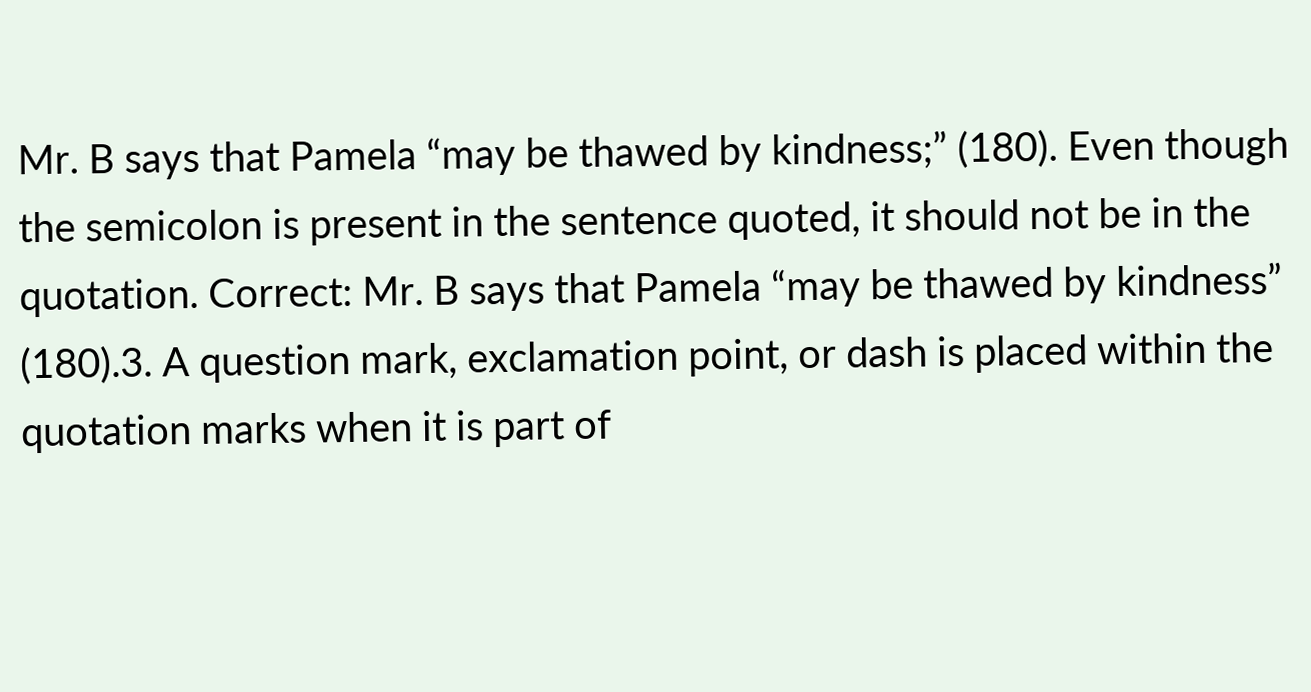Mr. B says that Pamela “may be thawed by kindness;” (180). Even though the semicolon is present in the sentence quoted, it should not be in the quotation. Correct: Mr. B says that Pamela “may be thawed by kindness” (180).3. A question mark, exclamation point, or dash is placed within the quotation marks when it is part of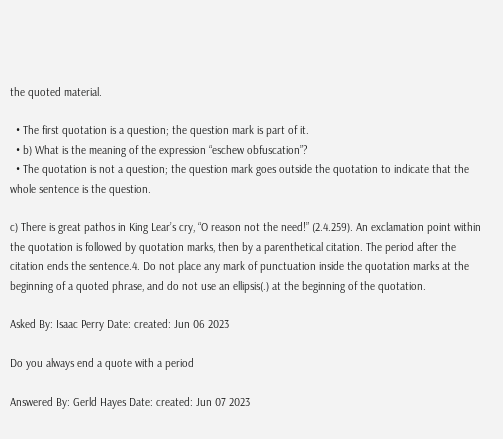the quoted material.

  • The first quotation is a question; the question mark is part of it.
  • b) What is the meaning of the expression “eschew obfuscation”?
  • The quotation is not a question; the question mark goes outside the quotation to indicate that the whole sentence is the question.

c) There is great pathos in King Lear’s cry, “O reason not the need!” (2.4.259). An exclamation point within the quotation is followed by quotation marks, then by a parenthetical citation. The period after the citation ends the sentence.4. Do not place any mark of punctuation inside the quotation marks at the beginning of a quoted phrase, and do not use an ellipsis(.) at the beginning of the quotation.

Asked By: Isaac Perry Date: created: Jun 06 2023

Do you always end a quote with a period

Answered By: Gerld Hayes Date: created: Jun 07 2023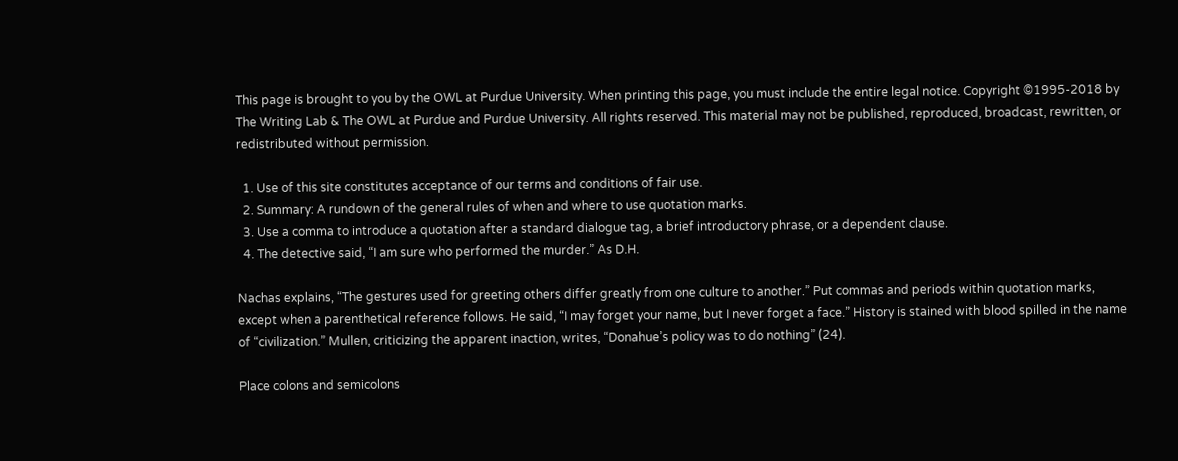This page is brought to you by the OWL at Purdue University. When printing this page, you must include the entire legal notice. Copyright ©1995-2018 by The Writing Lab & The OWL at Purdue and Purdue University. All rights reserved. This material may not be published, reproduced, broadcast, rewritten, or redistributed without permission.

  1. Use of this site constitutes acceptance of our terms and conditions of fair use.
  2. Summary: A rundown of the general rules of when and where to use quotation marks.
  3. Use a comma to introduce a quotation after a standard dialogue tag, a brief introductory phrase, or a dependent clause.
  4. The detective said, “I am sure who performed the murder.” As D.H.

Nachas explains, “The gestures used for greeting others differ greatly from one culture to another.” Put commas and periods within quotation marks, except when a parenthetical reference follows. He said, “I may forget your name, but I never forget a face.” History is stained with blood spilled in the name of “civilization.” Mullen, criticizing the apparent inaction, writes, “Donahue’s policy was to do nothing” (24).

Place colons and semicolons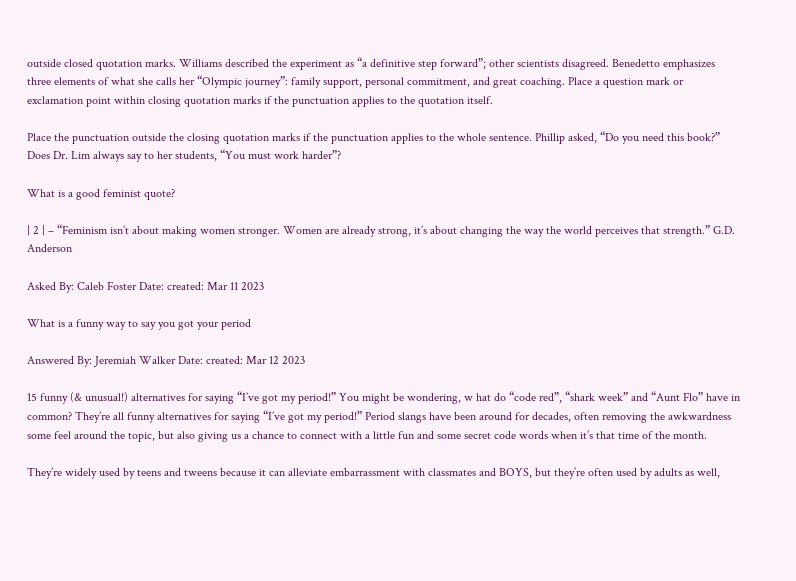outside closed quotation marks. Williams described the experiment as “a definitive step forward”; other scientists disagreed. Benedetto emphasizes three elements of what she calls her “Olympic journey”: family support, personal commitment, and great coaching. Place a question mark or exclamation point within closing quotation marks if the punctuation applies to the quotation itself.

Place the punctuation outside the closing quotation marks if the punctuation applies to the whole sentence. Phillip asked, “Do you need this book?” Does Dr. Lim always say to her students, “You must work harder”?

What is a good feminist quote?

| 2 | – “Feminism isn’t about making women stronger. Women are already strong, it’s about changing the way the world perceives that strength.” G.D. Anderson

Asked By: Caleb Foster Date: created: Mar 11 2023

What is a funny way to say you got your period

Answered By: Jeremiah Walker Date: created: Mar 12 2023

15 funny (& unusual!) alternatives for saying “I’ve got my period!” You might be wondering, w hat do “code red”, “shark week” and “Aunt Flo” have in common? They’re all funny alternatives for saying “I’ve got my period!” Period slangs have been around for decades, often removing the awkwardness some feel around the topic, but also giving us a chance to connect with a little fun and some secret code words when it’s that time of the month.

They’re widely used by teens and tweens because it can alleviate embarrassment with classmates and BOYS, but they’re often used by adults as well,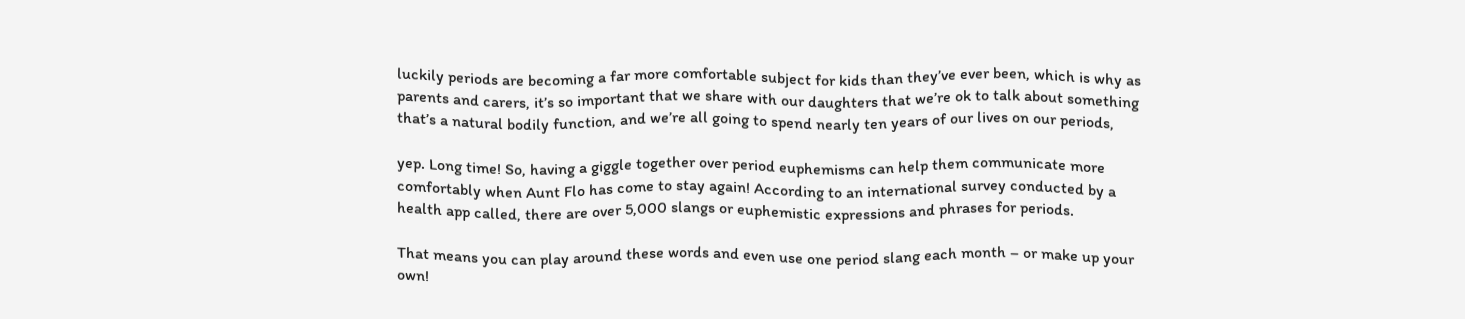luckily periods are becoming a far more comfortable subject for kids than they’ve ever been, which is why as parents and carers, it’s so important that we share with our daughters that we’re ok to talk about something that’s a natural bodily function, and we’re all going to spend nearly ten years of our lives on our periods,

yep. Long time! So, having a giggle together over period euphemisms can help them communicate more comfortably when Aunt Flo has come to stay again! According to an international survey conducted by a health app called, there are over 5,000 slangs or euphemistic expressions and phrases for periods.

That means you can play around these words and even use one period slang each month – or make up your own!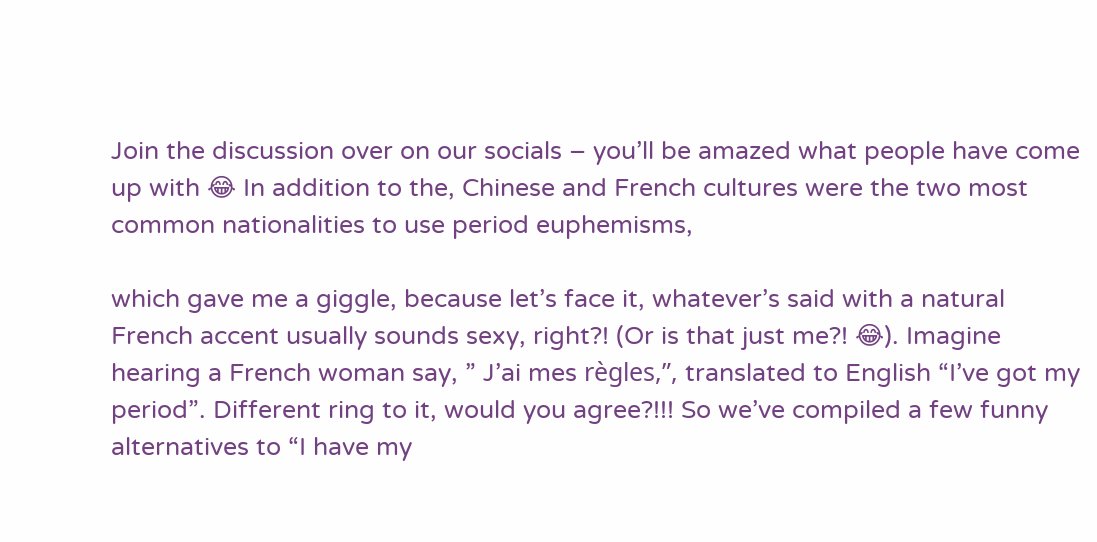Join the discussion over on our socials – you’ll be amazed what people have come up with 😂 In addition to the, Chinese and French cultures were the two most common nationalities to use period euphemisms,

which gave me a giggle, because let’s face it, whatever’s said with a natural French accent usually sounds sexy, right?! (Or is that just me?! 😂). Imagine hearing a French woman say, ” J’ai mes règles,”, translated to English “I’ve got my period”. Different ring to it, would you agree?!!! So we’ve compiled a few funny alternatives to “I have my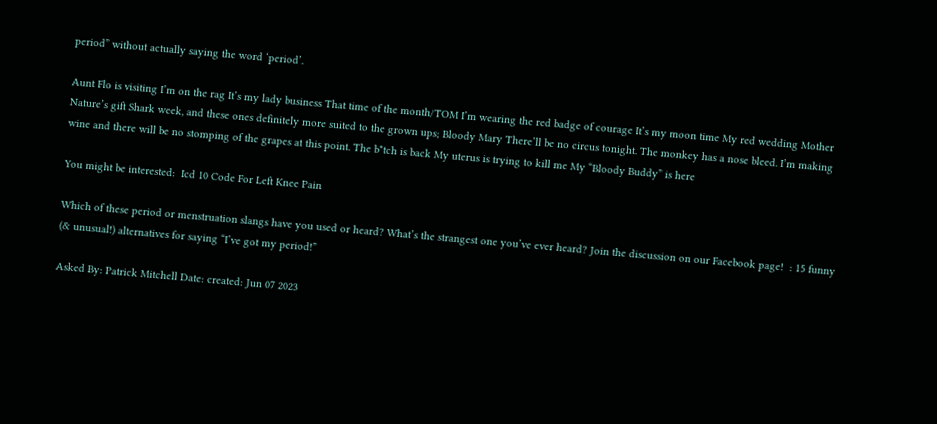period” without actually saying the word ‘period’.

Aunt Flo is visiting I’m on the rag It’s my lady business That time of the month/TOM I’m wearing the red badge of courage It’s my moon time My red wedding Mother Nature’s gift Shark week, and these ones definitely more suited to the grown ups; Bloody Mary There’ll be no circus tonight. The monkey has a nose bleed. I’m making wine and there will be no stomping of the grapes at this point. The b*tch is back My uterus is trying to kill me My “Bloody Buddy” is here

You might be interested:  Icd 10 Code For Left Knee Pain

Which of these period or menstruation slangs have you used or heard? What’s the strangest one you’ve ever heard? Join the discussion on our Facebook page!  : 15 funny (& unusual!) alternatives for saying “I’ve got my period!”

Asked By: Patrick Mitchell Date: created: Jun 07 2023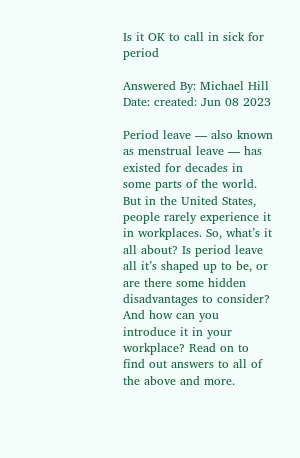Is it OK to call in sick for period

Answered By: Michael Hill Date: created: Jun 08 2023

Period leave — also known as menstrual leave — has existed for decades in some parts of the world. But in the United States, people rarely experience it in workplaces. So, what’s it all about? Is period leave all it’s shaped up to be, or are there some hidden disadvantages to consider? And how can you introduce it in your workplace? Read on to find out answers to all of the above and more.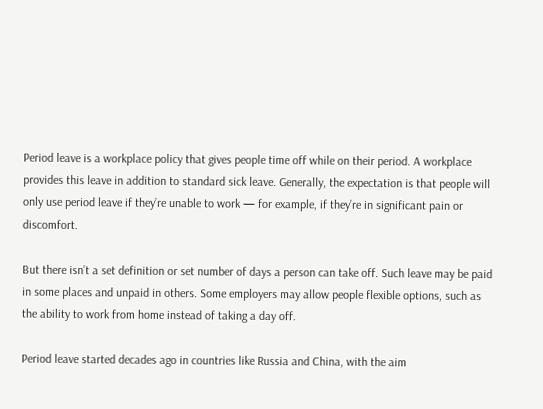Period leave is a workplace policy that gives people time off while on their period. A workplace provides this leave in addition to standard sick leave. Generally, the expectation is that people will only use period leave if they’re unable to work — for example, if they’re in significant pain or discomfort.

But there isn’t a set definition or set number of days a person can take off. Such leave may be paid in some places and unpaid in others. Some employers may allow people flexible options, such as the ability to work from home instead of taking a day off.

Period leave started decades ago in countries like Russia and China, with the aim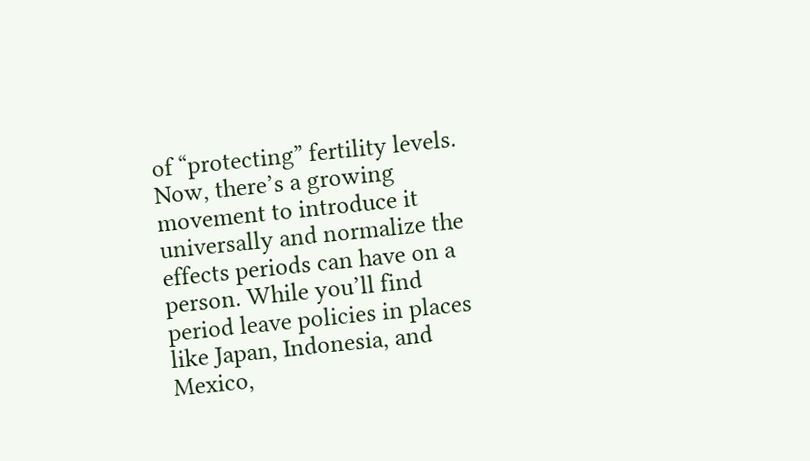of “protecting” fertility levels. Now, there’s a growing movement to introduce it universally and normalize the effects periods can have on a person. While you’ll find period leave policies in places like Japan, Indonesia, and Mexico,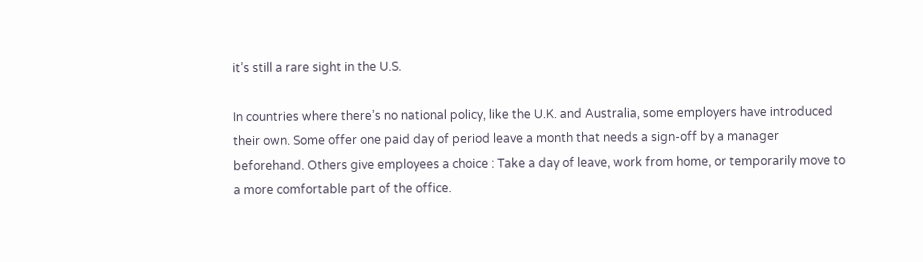it’s still a rare sight in the U.S.

In countries where there’s no national policy, like the U.K. and Australia, some employers have introduced their own. Some offer one paid day of period leave a month that needs a sign-off by a manager beforehand. Others give employees a choice : Take a day of leave, work from home, or temporarily move to a more comfortable part of the office.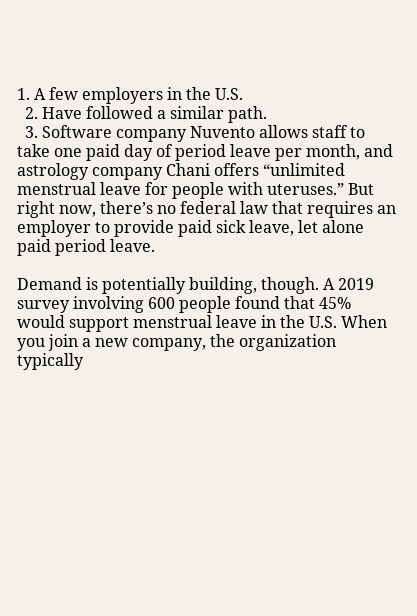1. A few employers in the U.S.
  2. Have followed a similar path.
  3. Software company Nuvento allows staff to take one paid day of period leave per month, and astrology company Chani offers “unlimited menstrual leave for people with uteruses.” But right now, there’s no federal law that requires an employer to provide paid sick leave, let alone paid period leave.

Demand is potentially building, though. A 2019 survey involving 600 people found that 45% would support menstrual leave in the U.S. When you join a new company, the organization typically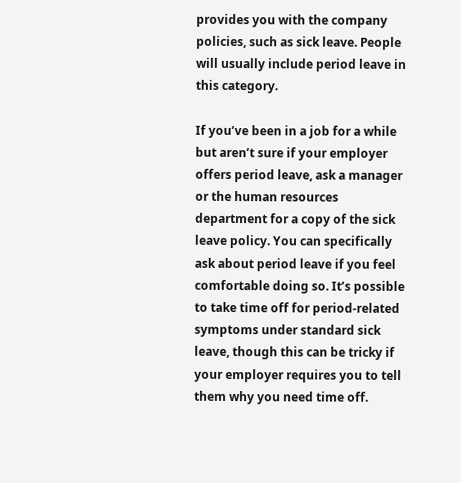provides you with the company policies, such as sick leave. People will usually include period leave in this category.

If you’ve been in a job for a while but aren’t sure if your employer offers period leave, ask a manager or the human resources department for a copy of the sick leave policy. You can specifically ask about period leave if you feel comfortable doing so. It’s possible to take time off for period-related symptoms under standard sick leave, though this can be tricky if your employer requires you to tell them why you need time off.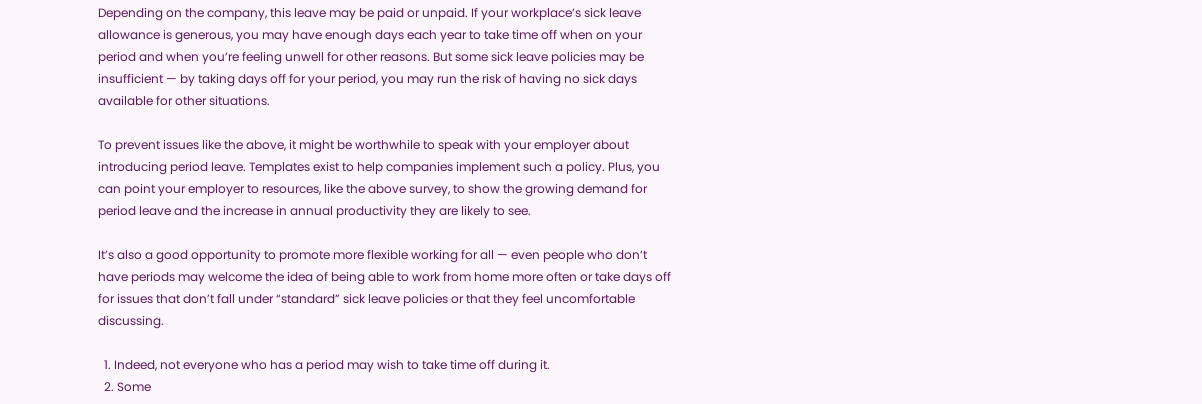Depending on the company, this leave may be paid or unpaid. If your workplace’s sick leave allowance is generous, you may have enough days each year to take time off when on your period and when you’re feeling unwell for other reasons. But some sick leave policies may be insufficient — by taking days off for your period, you may run the risk of having no sick days available for other situations.

To prevent issues like the above, it might be worthwhile to speak with your employer about introducing period leave. Templates exist to help companies implement such a policy. Plus, you can point your employer to resources, like the above survey, to show the growing demand for period leave and the increase in annual productivity they are likely to see.

It’s also a good opportunity to promote more flexible working for all — even people who don’t have periods may welcome the idea of being able to work from home more often or take days off for issues that don’t fall under “standard” sick leave policies or that they feel uncomfortable discussing.

  1. Indeed, not everyone who has a period may wish to take time off during it.
  2. Some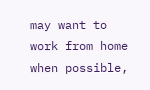may want to work from home when possible,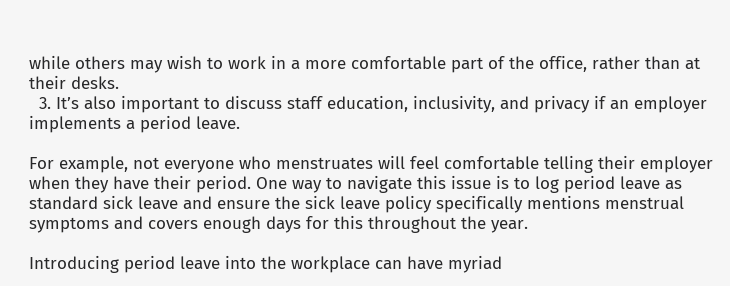while others may wish to work in a more comfortable part of the office, rather than at their desks.
  3. It’s also important to discuss staff education, inclusivity, and privacy if an employer implements a period leave.

For example, not everyone who menstruates will feel comfortable telling their employer when they have their period. One way to navigate this issue is to log period leave as standard sick leave and ensure the sick leave policy specifically mentions menstrual symptoms and covers enough days for this throughout the year.

Introducing period leave into the workplace can have myriad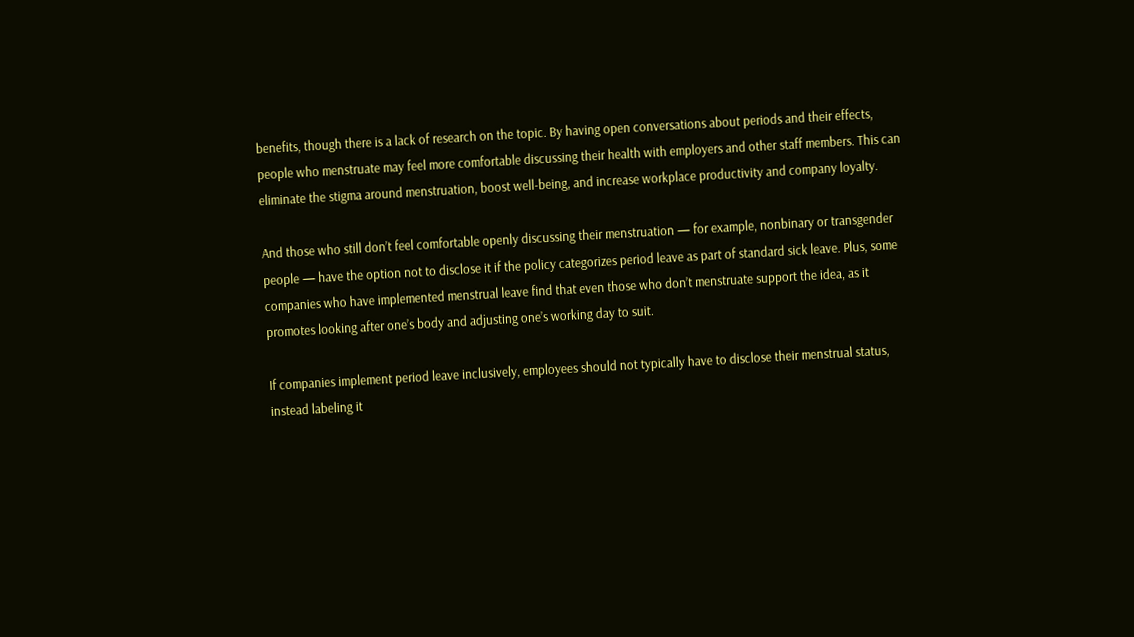benefits, though there is a lack of research on the topic. By having open conversations about periods and their effects, people who menstruate may feel more comfortable discussing their health with employers and other staff members. This can eliminate the stigma around menstruation, boost well-being, and increase workplace productivity and company loyalty.

And those who still don’t feel comfortable openly discussing their menstruation — for example, nonbinary or transgender people — have the option not to disclose it if the policy categorizes period leave as part of standard sick leave. Plus, some companies who have implemented menstrual leave find that even those who don’t menstruate support the idea, as it promotes looking after one’s body and adjusting one’s working day to suit.

If companies implement period leave inclusively, employees should not typically have to disclose their menstrual status, instead labeling it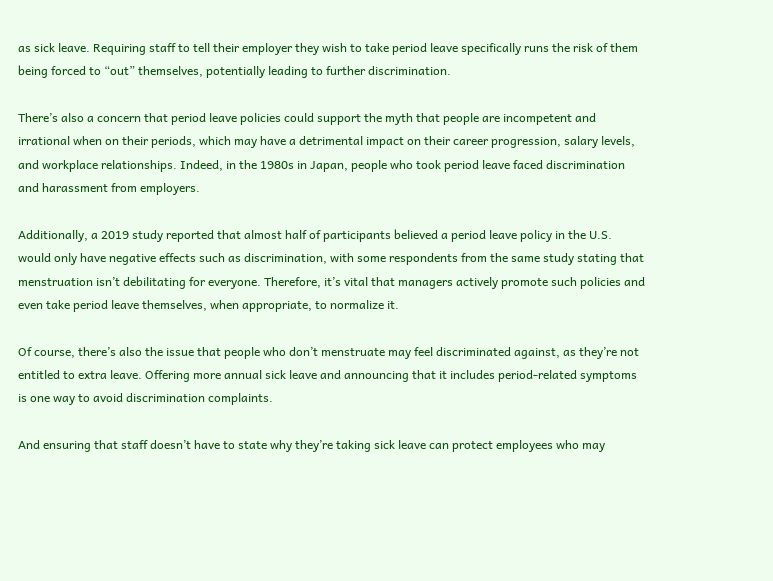as sick leave. Requiring staff to tell their employer they wish to take period leave specifically runs the risk of them being forced to “out” themselves, potentially leading to further discrimination.

There’s also a concern that period leave policies could support the myth that people are incompetent and irrational when on their periods, which may have a detrimental impact on their career progression, salary levels, and workplace relationships. Indeed, in the 1980s in Japan, people who took period leave faced discrimination and harassment from employers.

Additionally, a 2019 study reported that almost half of participants believed a period leave policy in the U.S. would only have negative effects such as discrimination, with some respondents from the same study stating that menstruation isn’t debilitating for everyone. Therefore, it’s vital that managers actively promote such policies and even take period leave themselves, when appropriate, to normalize it.

Of course, there’s also the issue that people who don’t menstruate may feel discriminated against, as they’re not entitled to extra leave. Offering more annual sick leave and announcing that it includes period-related symptoms is one way to avoid discrimination complaints.

And ensuring that staff doesn’t have to state why they’re taking sick leave can protect employees who may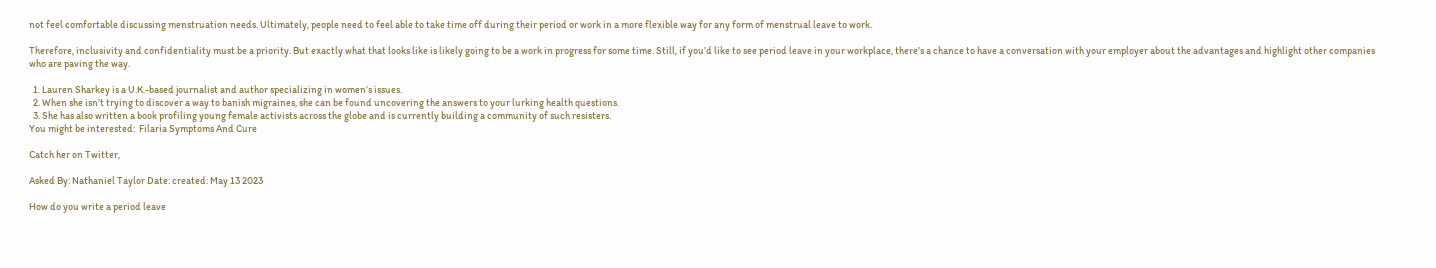not feel comfortable discussing menstruation needs. Ultimately, people need to feel able to take time off during their period or work in a more flexible way for any form of menstrual leave to work.

Therefore, inclusivity and confidentiality must be a priority. But exactly what that looks like is likely going to be a work in progress for some time. Still, if you’d like to see period leave in your workplace, there’s a chance to have a conversation with your employer about the advantages and highlight other companies who are paving the way.

  1. Lauren Sharkey is a U.K.-based journalist and author specializing in women’s issues.
  2. When she isn’t trying to discover a way to banish migraines, she can be found uncovering the answers to your lurking health questions.
  3. She has also written a book profiling young female activists across the globe and is currently building a community of such resisters.
You might be interested:  Filaria Symptoms And Cure

Catch her on Twitter,

Asked By: Nathaniel Taylor Date: created: May 13 2023

How do you write a period leave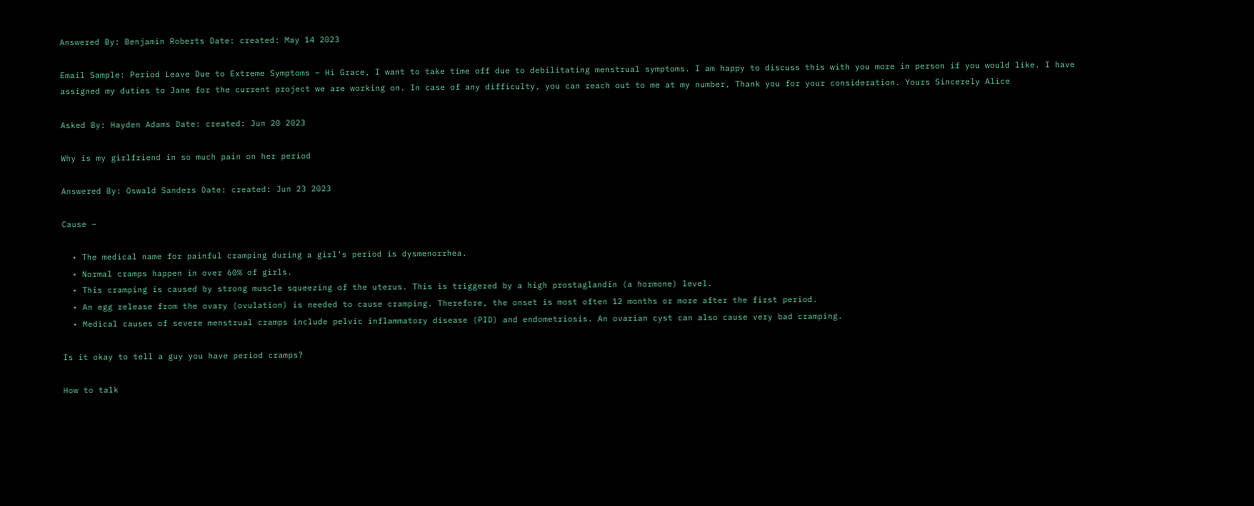Answered By: Benjamin Roberts Date: created: May 14 2023

Email Sample: Period Leave Due to Extreme Symptoms – Hi Grace, I want to take time off due to debilitating menstrual symptoms. I am happy to discuss this with you more in person if you would like. I have assigned my duties to Jane for the current project we are working on. In case of any difficulty, you can reach out to me at my number, Thank you for your consideration. Yours Sincerely Alice

Asked By: Hayden Adams Date: created: Jun 20 2023

Why is my girlfriend in so much pain on her period

Answered By: Oswald Sanders Date: created: Jun 23 2023

Cause –

  • The medical name for painful cramping during a girl’s period is dysmenorrhea.
  • Normal cramps happen in over 60% of girls.
  • This cramping is caused by strong muscle squeezing of the uterus. This is triggered by a high prostaglandin (a hormone) level.
  • An egg release from the ovary (ovulation) is needed to cause cramping. Therefore, the onset is most often 12 months or more after the first period.
  • Medical causes of severe menstrual cramps include pelvic inflammatory disease (PID) and endometriosis. An ovarian cyst can also cause very bad cramping.

Is it okay to tell a guy you have period cramps?

How to talk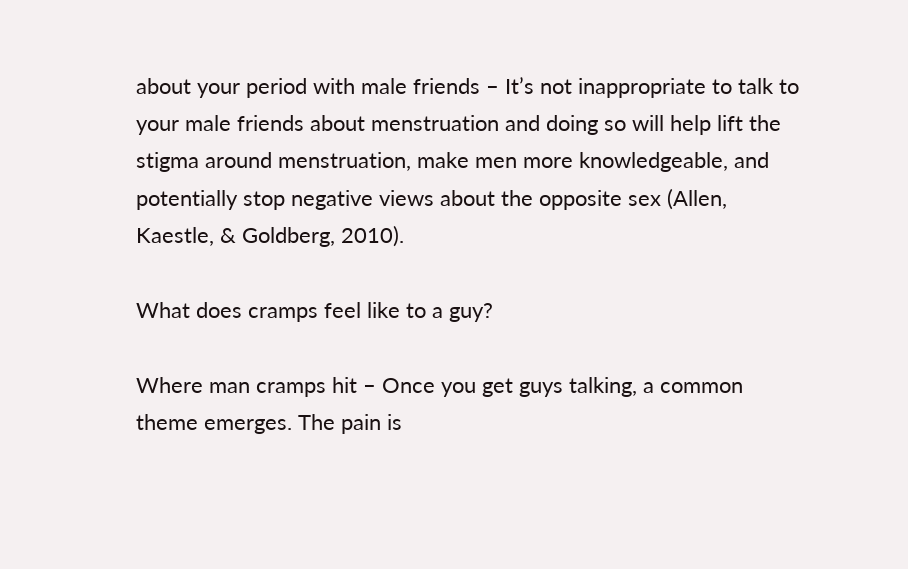about your period with male friends – It’s not inappropriate to talk to your male friends about menstruation and doing so will help lift the stigma around menstruation, make men more knowledgeable, and potentially stop negative views about the opposite sex (Allen, Kaestle, & Goldberg, 2010).

What does cramps feel like to a guy?

Where man cramps hit – Once you get guys talking, a common theme emerges. The pain is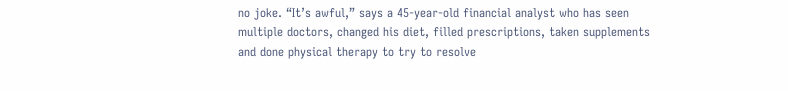no joke. “It’s awful,” says a 45-year-old financial analyst who has seen multiple doctors, changed his diet, filled prescriptions, taken supplements and done physical therapy to try to resolve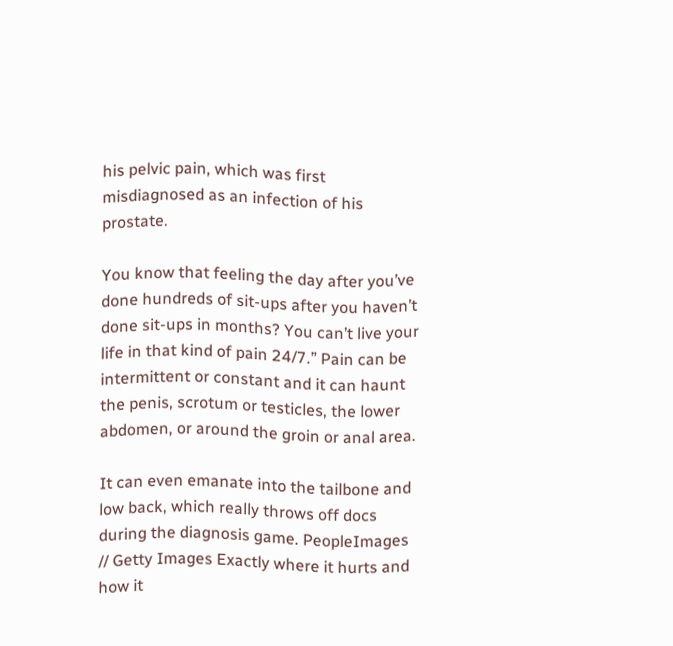his pelvic pain, which was first misdiagnosed as an infection of his prostate.

You know that feeling the day after you’ve done hundreds of sit-ups after you haven’t done sit-ups in months? You can’t live your life in that kind of pain 24/7.” Pain can be intermittent or constant and it can haunt the penis, scrotum or testicles, the lower abdomen, or around the groin or anal area.

It can even emanate into the tailbone and low back, which really throws off docs during the diagnosis game. PeopleImages // Getty Images Exactly where it hurts and how it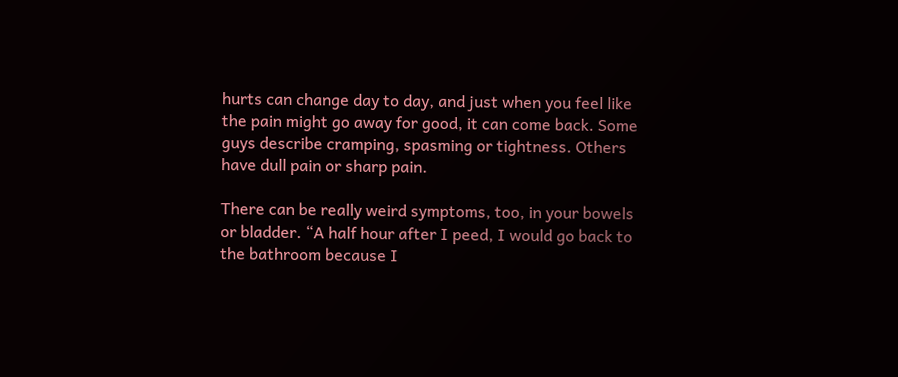hurts can change day to day, and just when you feel like the pain might go away for good, it can come back. Some guys describe cramping, spasming or tightness. Others have dull pain or sharp pain.

There can be really weird symptoms, too, in your bowels or bladder. “A half hour after I peed, I would go back to the bathroom because I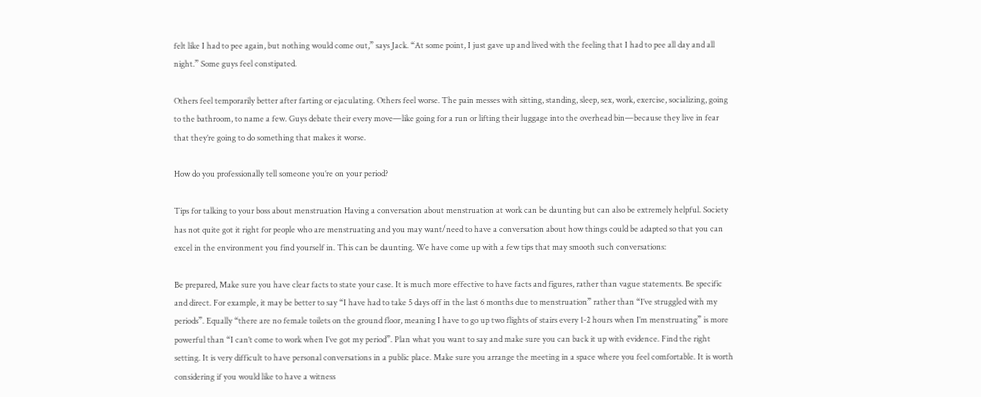felt like I had to pee again, but nothing would come out,” says Jack. “At some point, I just gave up and lived with the feeling that I had to pee all day and all night.” Some guys feel constipated.

Others feel temporarily better after farting or ejaculating. Others feel worse. The pain messes with sitting, standing, sleep, sex, work, exercise, socializing, going to the bathroom, to name a few. Guys debate their every move—like going for a run or lifting their luggage into the overhead bin—because they live in fear that they’re going to do something that makes it worse.

How do you professionally tell someone you’re on your period?

Tips for talking to your boss about menstruation Having a conversation about menstruation at work can be daunting but can also be extremely helpful. Society has not quite got it right for people who are menstruating and you may want/need to have a conversation about how things could be adapted so that you can excel in the environment you find yourself in. This can be daunting. We have come up with a few tips that may smooth such conversations:

Be prepared, Make sure you have clear facts to state your case. It is much more effective to have facts and figures, rather than vague statements. Be specific and direct. For example, it may be better to say “I have had to take 5 days off in the last 6 months due to menstruation” rather than “I’ve struggled with my periods”. Equally “there are no female toilets on the ground floor, meaning I have to go up two flights of stairs every 1-2 hours when I’m menstruating” is more powerful than “I can’t come to work when I’ve got my period”. Plan what you want to say and make sure you can back it up with evidence. Find the right setting. It is very difficult to have personal conversations in a public place. Make sure you arrange the meeting in a space where you feel comfortable. It is worth considering if you would like to have a witness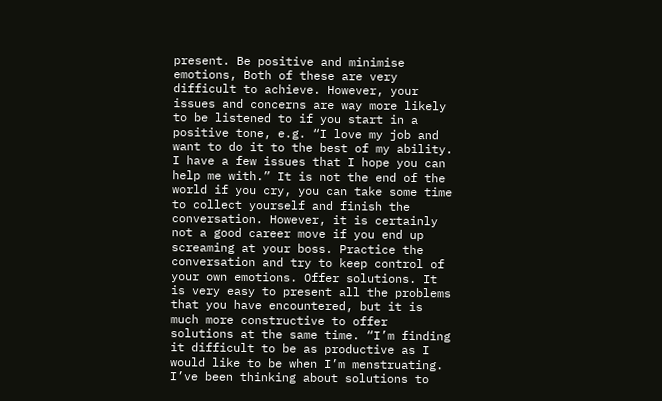present. Be positive and minimise emotions, Both of these are very difficult to achieve. However, your issues and concerns are way more likely to be listened to if you start in a positive tone, e.g. “I love my job and want to do it to the best of my ability. I have a few issues that I hope you can help me with.” It is not the end of the world if you cry, you can take some time to collect yourself and finish the conversation. However, it is certainly not a good career move if you end up screaming at your boss. Practice the conversation and try to keep control of your own emotions. Offer solutions. It is very easy to present all the problems that you have encountered, but it is much more constructive to offer solutions at the same time. “I’m finding it difficult to be as productive as I would like to be when I’m menstruating. I’ve been thinking about solutions to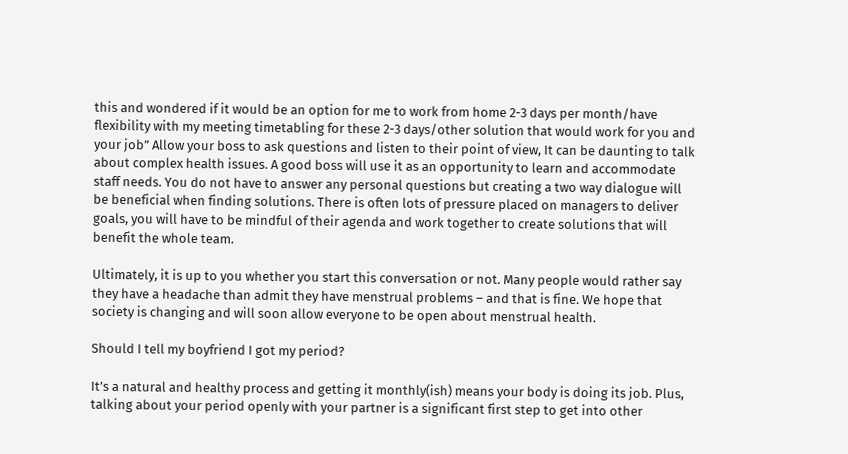this and wondered if it would be an option for me to work from home 2-3 days per month/have flexibility with my meeting timetabling for these 2-3 days/other solution that would work for you and your job” Allow your boss to ask questions and listen to their point of view, It can be daunting to talk about complex health issues. A good boss will use it as an opportunity to learn and accommodate staff needs. You do not have to answer any personal questions but creating a two way dialogue will be beneficial when finding solutions. There is often lots of pressure placed on managers to deliver goals, you will have to be mindful of their agenda and work together to create solutions that will benefit the whole team.

Ultimately, it is up to you whether you start this conversation or not. Many people would rather say they have a headache than admit they have menstrual problems – and that is fine. We hope that society is changing and will soon allow everyone to be open about menstrual health.

Should I tell my boyfriend I got my period?

It’s a natural and healthy process and getting it monthly(ish) means your body is doing its job. Plus, talking about your period openly with your partner is a significant first step to get into other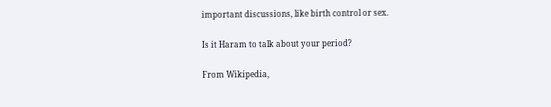important discussions, like birth control or sex.

Is it Haram to talk about your period?

From Wikipedia,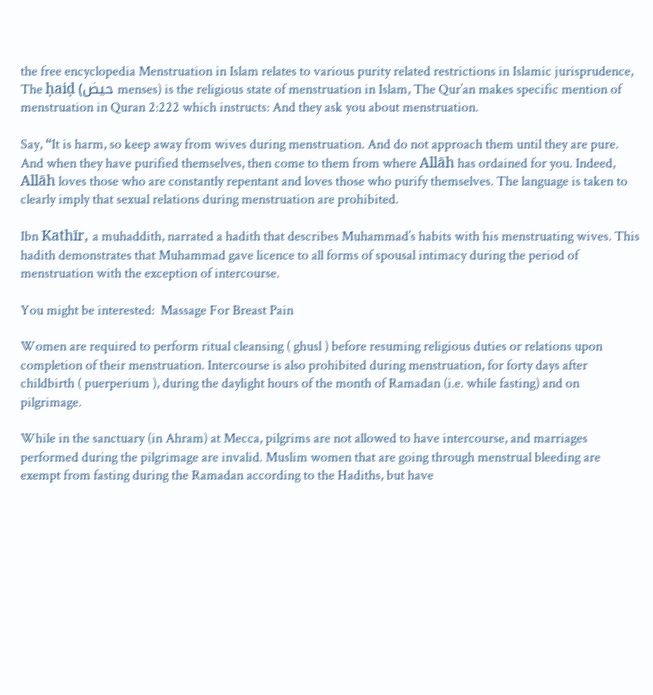the free encyclopedia Menstruation in Islam relates to various purity related restrictions in Islamic jurisprudence, The ḥaiḍ (حيض menses) is the religious state of menstruation in Islam, The Qur’an makes specific mention of menstruation in Quran 2:222 which instructs: And they ask you about menstruation.

Say, “It is harm, so keep away from wives during menstruation. And do not approach them until they are pure. And when they have purified themselves, then come to them from where Allāh has ordained for you. Indeed, Allāh loves those who are constantly repentant and loves those who purify themselves. The language is taken to clearly imply that sexual relations during menstruation are prohibited.

Ibn Kathīr, a muhaddith, narrated a hadith that describes Muhammad’s habits with his menstruating wives. This hadith demonstrates that Muhammad gave licence to all forms of spousal intimacy during the period of menstruation with the exception of intercourse.

You might be interested:  Massage For Breast Pain

Women are required to perform ritual cleansing ( ghusl ) before resuming religious duties or relations upon completion of their menstruation. Intercourse is also prohibited during menstruation, for forty days after childbirth ( puerperium ), during the daylight hours of the month of Ramadan (i.e. while fasting) and on pilgrimage.

While in the sanctuary (in Ahram) at Mecca, pilgrims are not allowed to have intercourse, and marriages performed during the pilgrimage are invalid. Muslim women that are going through menstrual bleeding are exempt from fasting during the Ramadan according to the Hadiths, but have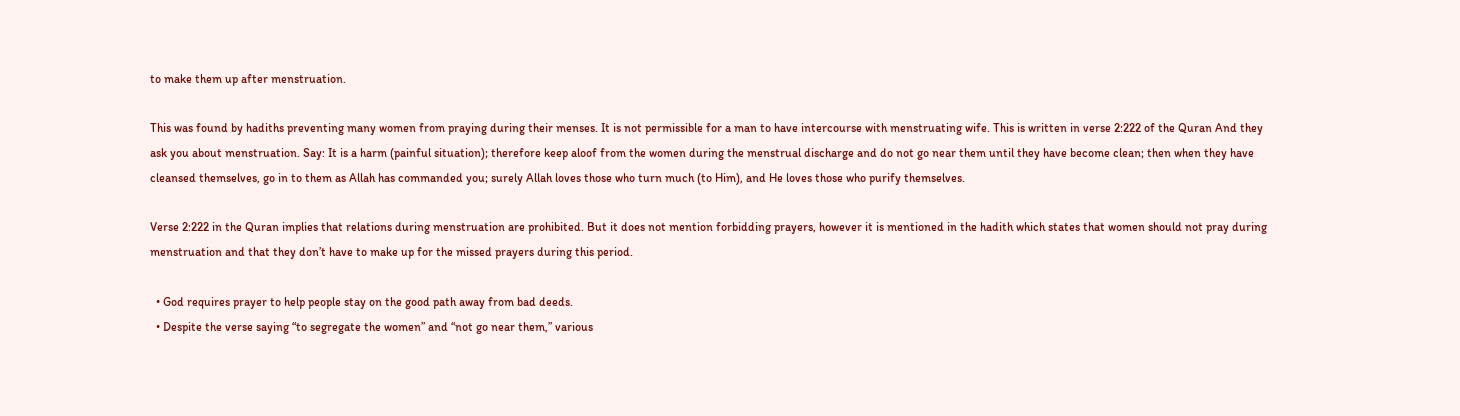to make them up after menstruation.

This was found by hadiths preventing many women from praying during their menses. It is not permissible for a man to have intercourse with menstruating wife. This is written in verse 2:222 of the Quran And they ask you about menstruation. Say: It is a harm (painful situation); therefore keep aloof from the women during the menstrual discharge and do not go near them until they have become clean; then when they have cleansed themselves, go in to them as Allah has commanded you; surely Allah loves those who turn much (to Him), and He loves those who purify themselves.

Verse 2:222 in the Quran implies that relations during menstruation are prohibited. But it does not mention forbidding prayers, however it is mentioned in the hadith which states that women should not pray during menstruation and that they don’t have to make up for the missed prayers during this period.

  • God requires prayer to help people stay on the good path away from bad deeds.
  • Despite the verse saying “to segregate the women” and “not go near them,” various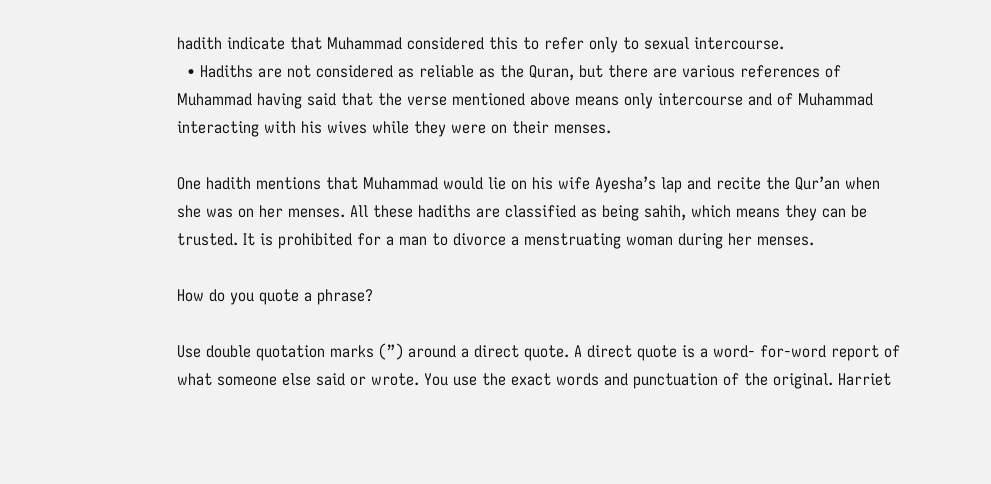hadith indicate that Muhammad considered this to refer only to sexual intercourse.
  • Hadiths are not considered as reliable as the Quran, but there are various references of Muhammad having said that the verse mentioned above means only intercourse and of Muhammad interacting with his wives while they were on their menses.

One hadith mentions that Muhammad would lie on his wife Ayesha’s lap and recite the Qur’an when she was on her menses. All these hadiths are classified as being sahih, which means they can be trusted. It is prohibited for a man to divorce a menstruating woman during her menses.

How do you quote a phrase?

Use double quotation marks (”) around a direct quote. A direct quote is a word- for-word report of what someone else said or wrote. You use the exact words and punctuation of the original. Harriet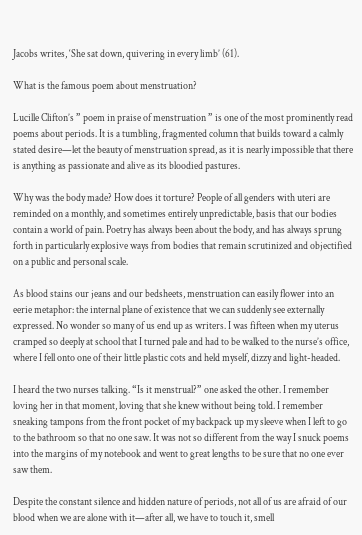Jacobs writes, ‘She sat down, quivering in every limb’ (61).

What is the famous poem about menstruation?

Lucille Clifton’s ” poem in praise of menstruation ” is one of the most prominently read poems about periods. It is a tumbling, fragmented column that builds toward a calmly stated desire—let the beauty of menstruation spread, as it is nearly impossible that there is anything as passionate and alive as its bloodied pastures.

Why was the body made? How does it torture? People of all genders with uteri are reminded on a monthly, and sometimes entirely unpredictable, basis that our bodies contain a world of pain. Poetry has always been about the body, and has always sprung forth in particularly explosive ways from bodies that remain scrutinized and objectified on a public and personal scale.

As blood stains our jeans and our bedsheets, menstruation can easily flower into an eerie metaphor: the internal plane of existence that we can suddenly see externally expressed. No wonder so many of us end up as writers. I was fifteen when my uterus cramped so deeply at school that I turned pale and had to be walked to the nurse’s office, where I fell onto one of their little plastic cots and held myself, dizzy and light-headed.

I heard the two nurses talking. “Is it menstrual?” one asked the other. I remember loving her in that moment, loving that she knew without being told. I remember sneaking tampons from the front pocket of my backpack up my sleeve when I left to go to the bathroom so that no one saw. It was not so different from the way I snuck poems into the margins of my notebook and went to great lengths to be sure that no one ever saw them.

Despite the constant silence and hidden nature of periods, not all of us are afraid of our blood when we are alone with it—after all, we have to touch it, smell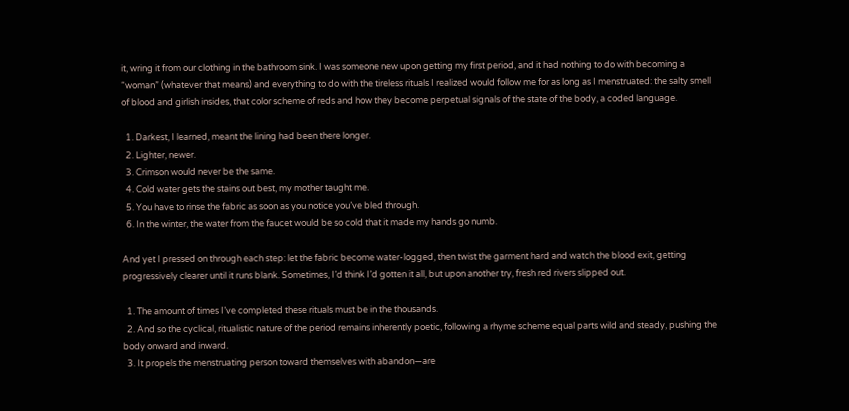it, wring it from our clothing in the bathroom sink. I was someone new upon getting my first period, and it had nothing to do with becoming a “woman” (whatever that means) and everything to do with the tireless rituals I realized would follow me for as long as I menstruated: the salty smell of blood and girlish insides, that color scheme of reds and how they become perpetual signals of the state of the body, a coded language.

  1. Darkest, I learned, meant the lining had been there longer.
  2. Lighter, newer.
  3. Crimson would never be the same.
  4. Cold water gets the stains out best, my mother taught me.
  5. You have to rinse the fabric as soon as you notice you’ve bled through.
  6. In the winter, the water from the faucet would be so cold that it made my hands go numb.

And yet I pressed on through each step: let the fabric become water-logged, then twist the garment hard and watch the blood exit, getting progressively clearer until it runs blank. Sometimes, I’d think I’d gotten it all, but upon another try, fresh red rivers slipped out.

  1. The amount of times I’ve completed these rituals must be in the thousands.
  2. And so the cyclical, ritualistic nature of the period remains inherently poetic, following a rhyme scheme equal parts wild and steady, pushing the body onward and inward.
  3. It propels the menstruating person toward themselves with abandon—are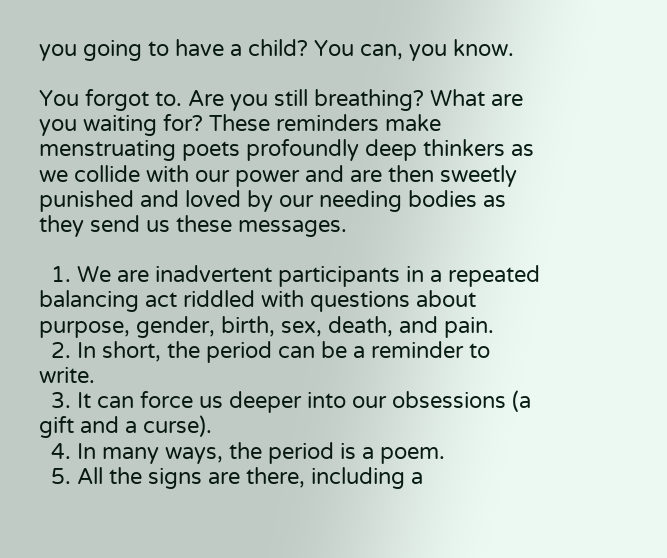you going to have a child? You can, you know.

You forgot to. Are you still breathing? What are you waiting for? These reminders make menstruating poets profoundly deep thinkers as we collide with our power and are then sweetly punished and loved by our needing bodies as they send us these messages.

  1. We are inadvertent participants in a repeated balancing act riddled with questions about purpose, gender, birth, sex, death, and pain.
  2. In short, the period can be a reminder to write.
  3. It can force us deeper into our obsessions (a gift and a curse).
  4. In many ways, the period is a poem.
  5. All the signs are there, including a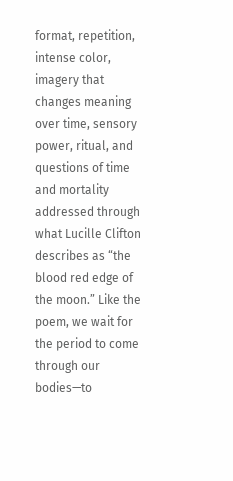format, repetition, intense color, imagery that changes meaning over time, sensory power, ritual, and questions of time and mortality addressed through what Lucille Clifton describes as “the blood red edge of the moon.” Like the poem, we wait for the period to come through our bodies—to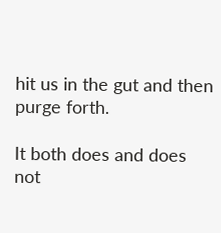hit us in the gut and then purge forth.

It both does and does not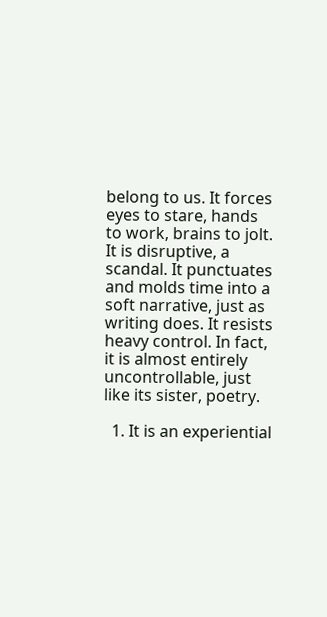belong to us. It forces eyes to stare, hands to work, brains to jolt. It is disruptive, a scandal. It punctuates and molds time into a soft narrative, just as writing does. It resists heavy control. In fact, it is almost entirely uncontrollable, just like its sister, poetry.

  1. It is an experiential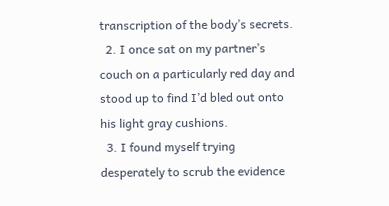transcription of the body’s secrets.
  2. I once sat on my partner’s couch on a particularly red day and stood up to find I’d bled out onto his light gray cushions.
  3. I found myself trying desperately to scrub the evidence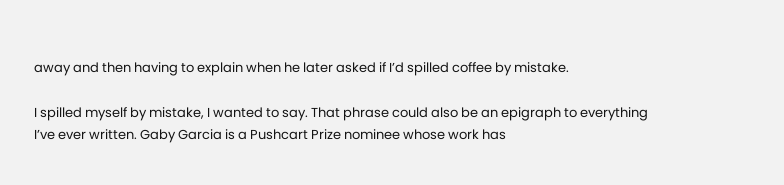away and then having to explain when he later asked if I’d spilled coffee by mistake.

I spilled myself by mistake, I wanted to say. That phrase could also be an epigraph to everything I’ve ever written. Gaby Garcia is a Pushcart Prize nominee whose work has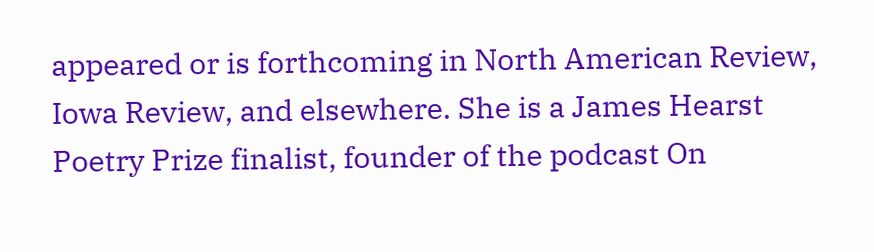appeared or is forthcoming in North American Review, Iowa Review, and elsewhere. She is a James Hearst Poetry Prize finalist, founder of the podcast On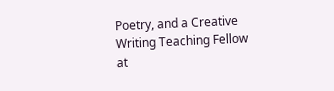Poetry, and a Creative Writing Teaching Fellow at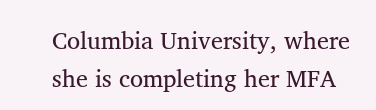Columbia University, where she is completing her MFA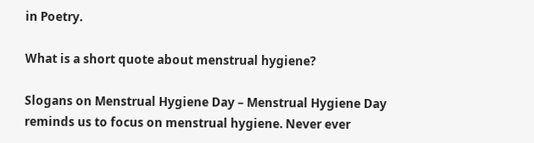in Poetry.

What is a short quote about menstrual hygiene?

Slogans on Menstrual Hygiene Day – Menstrual Hygiene Day reminds us to focus on menstrual hygiene. Never ever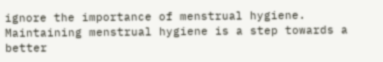ignore the importance of menstrual hygiene. Maintaining menstrual hygiene is a step towards a better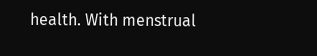health. With menstrual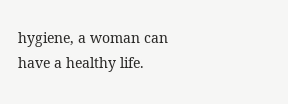hygiene, a woman can have a healthy life.